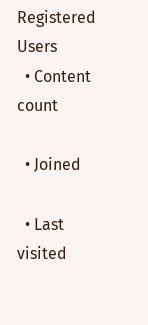Registered Users
  • Content count

  • Joined

  • Last visited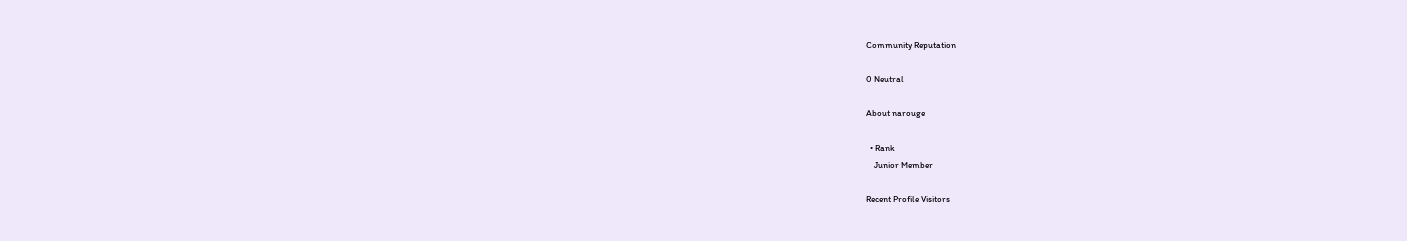Community Reputation

0 Neutral

About narouge

  • Rank
    Junior Member

Recent Profile Visitors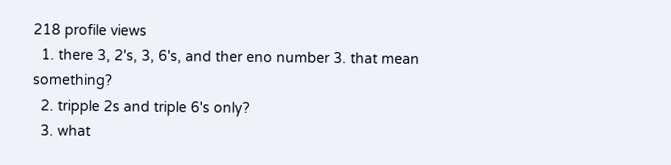218 profile views
  1. there 3, 2's, 3, 6's, and ther eno number 3. that mean something?
  2. tripple 2s and triple 6's only?
  3. what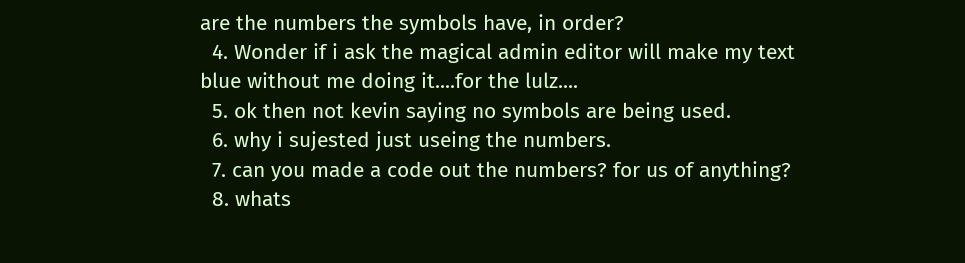are the numbers the symbols have, in order?
  4. Wonder if i ask the magical admin editor will make my text blue without me doing it....for the lulz....
  5. ok then not kevin saying no symbols are being used.
  6. why i sujested just useing the numbers.
  7. can you made a code out the numbers? for us of anything?
  8. whats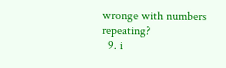wronge with numbers repeating?
  9. i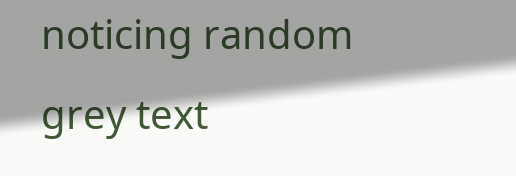noticing random grey text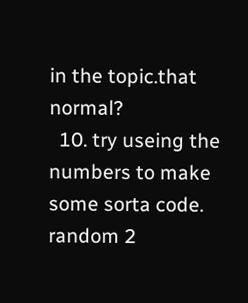in the topic.that normal?
  10. try useing the numbers to make some sorta code. random 2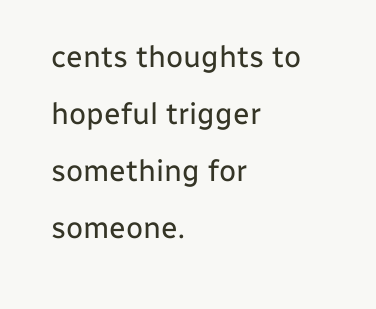cents thoughts to hopeful trigger something for someone.